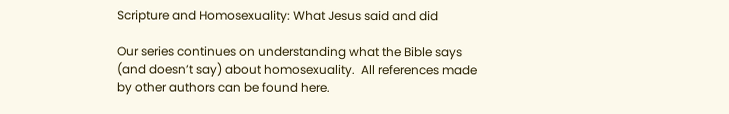Scripture and Homosexuality: What Jesus said and did

Our series continues on understanding what the Bible says (and doesn’t say) about homosexuality.  All references made by other authors can be found here.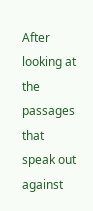After looking at the passages that speak out against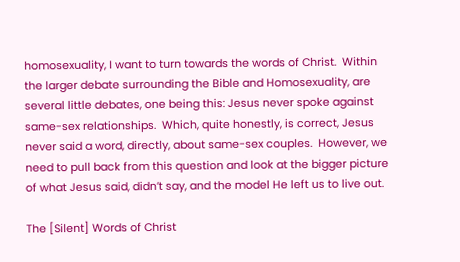homosexuality, I want to turn towards the words of Christ.  Within the larger debate surrounding the Bible and Homosexuality, are several little debates, one being this: Jesus never spoke against same-sex relationships.  Which, quite honestly, is correct, Jesus never said a word, directly, about same-sex couples.  However, we need to pull back from this question and look at the bigger picture of what Jesus said, didn’t say, and the model He left us to live out.

The [Silent] Words of Christ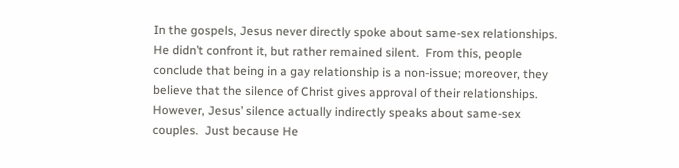In the gospels, Jesus never directly spoke about same-sex relationships.  He didn’t confront it, but rather remained silent.  From this, people conclude that being in a gay relationship is a non-issue; moreover, they believe that the silence of Christ gives approval of their relationships.  However, Jesus’ silence actually indirectly speaks about same-sex couples.  Just because He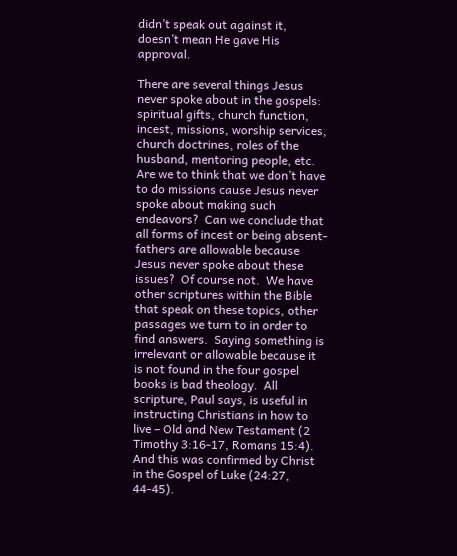didn’t speak out against it, doesn’t mean He gave His approval.

There are several things Jesus never spoke about in the gospels: spiritual gifts, church function, incest, missions, worship services, church doctrines, roles of the husband, mentoring people, etc.  Are we to think that we don’t have to do missions cause Jesus never spoke about making such endeavors?  Can we conclude that all forms of incest or being absent-fathers are allowable because Jesus never spoke about these issues?  Of course not.  We have other scriptures within the Bible that speak on these topics, other passages we turn to in order to find answers.  Saying something is irrelevant or allowable because it is not found in the four gospel books is bad theology.  All scripture, Paul says, is useful in instructing Christians in how to live – Old and New Testament (2 Timothy 3:16-17, Romans 15:4).  And this was confirmed by Christ in the Gospel of Luke (24:27, 44-45).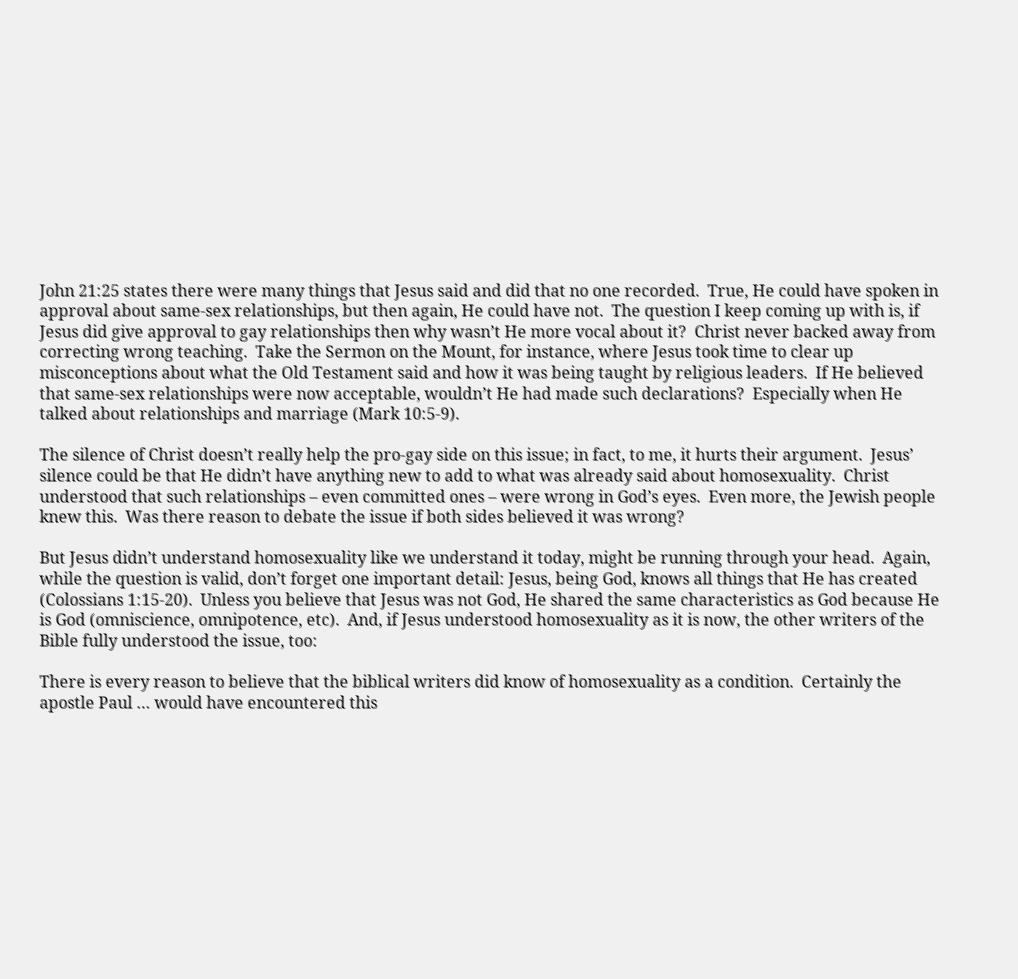John 21:25 states there were many things that Jesus said and did that no one recorded.  True, He could have spoken in approval about same-sex relationships, but then again, He could have not.  The question I keep coming up with is, if Jesus did give approval to gay relationships then why wasn’t He more vocal about it?  Christ never backed away from correcting wrong teaching.  Take the Sermon on the Mount, for instance, where Jesus took time to clear up misconceptions about what the Old Testament said and how it was being taught by religious leaders.  If He believed that same-sex relationships were now acceptable, wouldn’t He had made such declarations?  Especially when He talked about relationships and marriage (Mark 10:5-9).

The silence of Christ doesn’t really help the pro-gay side on this issue; in fact, to me, it hurts their argument.  Jesus’ silence could be that He didn’t have anything new to add to what was already said about homosexuality.  Christ understood that such relationships – even committed ones – were wrong in God’s eyes.  Even more, the Jewish people knew this.  Was there reason to debate the issue if both sides believed it was wrong?

But Jesus didn’t understand homosexuality like we understand it today, might be running through your head.  Again, while the question is valid, don’t forget one important detail: Jesus, being God, knows all things that He has created (Colossians 1:15-20).  Unless you believe that Jesus was not God, He shared the same characteristics as God because He is God (omniscience, omnipotence, etc).  And, if Jesus understood homosexuality as it is now, the other writers of the Bible fully understood the issue, too:

There is every reason to believe that the biblical writers did know of homosexuality as a condition.  Certainly the apostle Paul … would have encountered this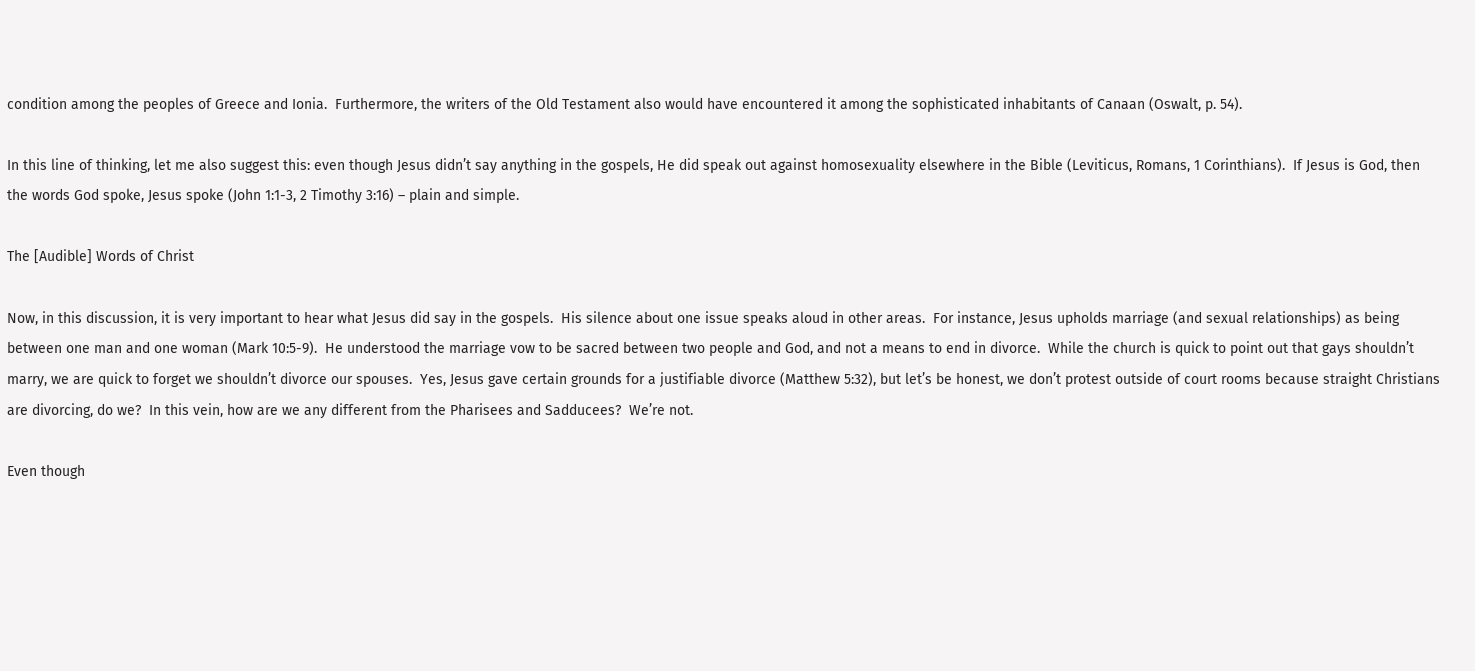condition among the peoples of Greece and Ionia.  Furthermore, the writers of the Old Testament also would have encountered it among the sophisticated inhabitants of Canaan (Oswalt, p. 54).

In this line of thinking, let me also suggest this: even though Jesus didn’t say anything in the gospels, He did speak out against homosexuality elsewhere in the Bible (Leviticus, Romans, 1 Corinthians).  If Jesus is God, then the words God spoke, Jesus spoke (John 1:1-3, 2 Timothy 3:16) – plain and simple.

The [Audible] Words of Christ

Now, in this discussion, it is very important to hear what Jesus did say in the gospels.  His silence about one issue speaks aloud in other areas.  For instance, Jesus upholds marriage (and sexual relationships) as being between one man and one woman (Mark 10:5-9).  He understood the marriage vow to be sacred between two people and God, and not a means to end in divorce.  While the church is quick to point out that gays shouldn’t marry, we are quick to forget we shouldn’t divorce our spouses.  Yes, Jesus gave certain grounds for a justifiable divorce (Matthew 5:32), but let’s be honest, we don’t protest outside of court rooms because straight Christians are divorcing, do we?  In this vein, how are we any different from the Pharisees and Sadducees?  We’re not.

Even though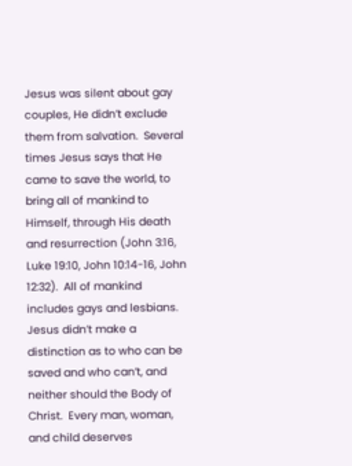Jesus was silent about gay couples, He didn’t exclude them from salvation.  Several times Jesus says that He came to save the world, to bring all of mankind to Himself, through His death and resurrection (John 3:16, Luke 19:10, John 10:14-16, John 12:32).  All of mankind includes gays and lesbians.  Jesus didn’t make a distinction as to who can be saved and who can’t, and neither should the Body of Christ.  Every man, woman, and child deserves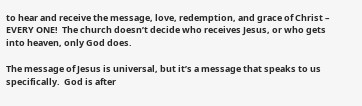to hear and receive the message, love, redemption, and grace of Christ – EVERY ONE!  The church doesn’t decide who receives Jesus, or who gets into heaven, only God does.

The message of Jesus is universal, but it’s a message that speaks to us specifically.  God is after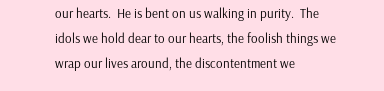our hearts.  He is bent on us walking in purity.  The idols we hold dear to our hearts, the foolish things we wrap our lives around, the discontentment we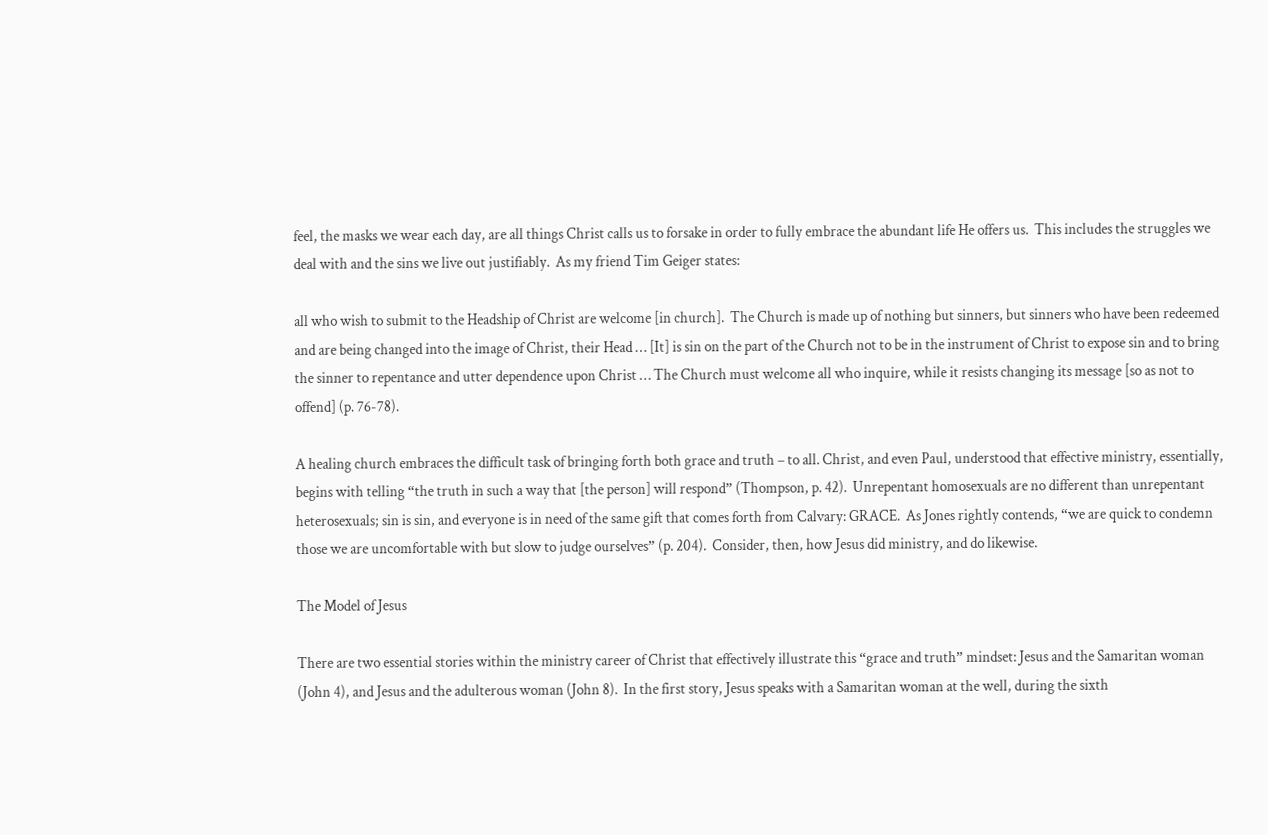feel, the masks we wear each day, are all things Christ calls us to forsake in order to fully embrace the abundant life He offers us.  This includes the struggles we deal with and the sins we live out justifiably.  As my friend Tim Geiger states:

all who wish to submit to the Headship of Christ are welcome [in church].  The Church is made up of nothing but sinners, but sinners who have been redeemed and are being changed into the image of Christ, their Head … [It] is sin on the part of the Church not to be in the instrument of Christ to expose sin and to bring the sinner to repentance and utter dependence upon Christ … The Church must welcome all who inquire, while it resists changing its message [so as not to offend] (p. 76-78).

A healing church embraces the difficult task of bringing forth both grace and truth – to all. Christ, and even Paul, understood that effective ministry, essentially, begins with telling “the truth in such a way that [the person] will respond” (Thompson, p. 42).  Unrepentant homosexuals are no different than unrepentant heterosexuals; sin is sin, and everyone is in need of the same gift that comes forth from Calvary: GRACE.  As Jones rightly contends, “we are quick to condemn those we are uncomfortable with but slow to judge ourselves” (p. 204).  Consider, then, how Jesus did ministry, and do likewise.

The Model of Jesus

There are two essential stories within the ministry career of Christ that effectively illustrate this “grace and truth” mindset: Jesus and the Samaritan woman (John 4), and Jesus and the adulterous woman (John 8).  In the first story, Jesus speaks with a Samaritan woman at the well, during the sixth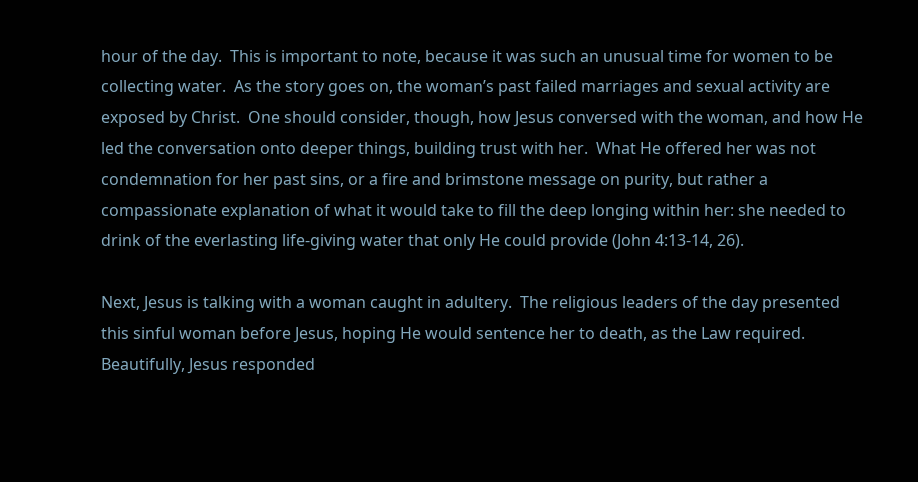hour of the day.  This is important to note, because it was such an unusual time for women to be collecting water.  As the story goes on, the woman’s past failed marriages and sexual activity are exposed by Christ.  One should consider, though, how Jesus conversed with the woman, and how He led the conversation onto deeper things, building trust with her.  What He offered her was not condemnation for her past sins, or a fire and brimstone message on purity, but rather a compassionate explanation of what it would take to fill the deep longing within her: she needed to drink of the everlasting life-giving water that only He could provide (John 4:13-14, 26).

Next, Jesus is talking with a woman caught in adultery.  The religious leaders of the day presented this sinful woman before Jesus, hoping He would sentence her to death, as the Law required.  Beautifully, Jesus responded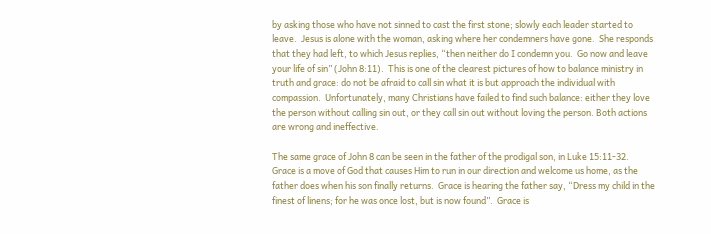by asking those who have not sinned to cast the first stone; slowly each leader started to leave.  Jesus is alone with the woman, asking where her condemners have gone.  She responds that they had left, to which Jesus replies, “then neither do I condemn you.  Go now and leave your life of sin” (John 8:11).  This is one of the clearest pictures of how to balance ministry in truth and grace: do not be afraid to call sin what it is but approach the individual with compassion.  Unfortunately, many Christians have failed to find such balance: either they love the person without calling sin out, or they call sin out without loving the person. Both actions are wrong and ineffective.

The same grace of John 8 can be seen in the father of the prodigal son, in Luke 15:11-32.  Grace is a move of God that causes Him to run in our direction and welcome us home, as the father does when his son finally returns.  Grace is hearing the father say, “Dress my child in the finest of linens; for he was once lost, but is now found”.  Grace is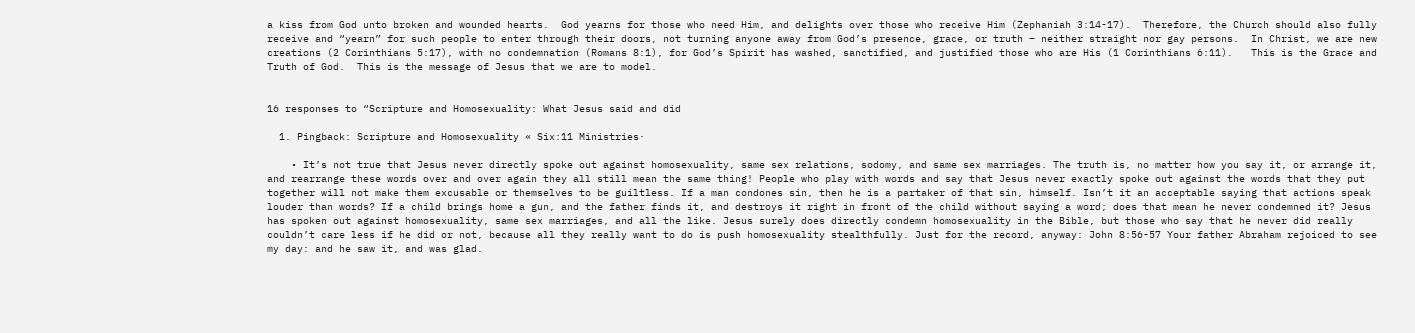a kiss from God unto broken and wounded hearts.  God yearns for those who need Him, and delights over those who receive Him (Zephaniah 3:14-17).  Therefore, the Church should also fully receive and “yearn” for such people to enter through their doors, not turning anyone away from God’s presence, grace, or truth – neither straight nor gay persons.  In Christ, we are new creations (2 Corinthians 5:17), with no condemnation (Romans 8:1), for God’s Spirit has washed, sanctified, and justified those who are His (1 Corinthians 6:11).   This is the Grace and Truth of God.  This is the message of Jesus that we are to model.


16 responses to “Scripture and Homosexuality: What Jesus said and did

  1. Pingback: Scripture and Homosexuality « Six:11 Ministries·

    • It’s not true that Jesus never directly spoke out against homosexuality, same sex relations, sodomy, and same sex marriages. The truth is, no matter how you say it, or arrange it, and rearrange these words over and over again they all still mean the same thing! People who play with words and say that Jesus never exactly spoke out against the words that they put together will not make them excusable or themselves to be guiltless. If a man condones sin, then he is a partaker of that sin, himself. Isn’t it an acceptable saying that actions speak louder than words? If a child brings home a gun, and the father finds it, and destroys it right in front of the child without saying a word; does that mean he never condemned it? Jesus has spoken out against homosexuality, same sex marriages, and all the like. Jesus surely does directly condemn homosexuality in the Bible, but those who say that he never did really couldn’t care less if he did or not, because all they really want to do is push homosexuality stealthfully. Just for the record, anyway: John 8:56-57 Your father Abraham rejoiced to see my day: and he saw it, and was glad.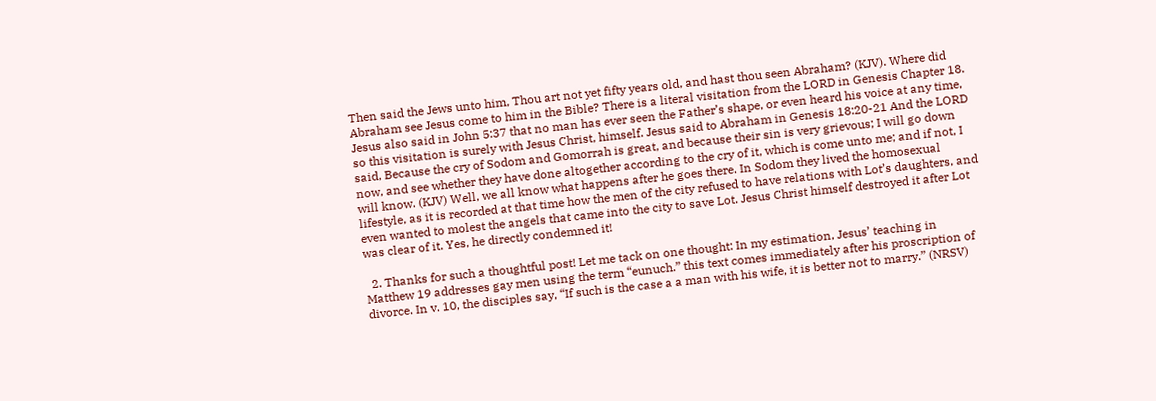Then said the Jews unto him, Thou art not yet fifty years old, and hast thou seen Abraham? (KJV). Where did Abraham see Jesus come to him in the Bible? There is a literal visitation from the LORD in Genesis Chapter 18. Jesus also said in John 5:37 that no man has ever seen the Father’s shape, or even heard his voice at any time, so this visitation is surely with Jesus Christ, himself. Jesus said to Abraham in Genesis 18:20-21 And the LORD said, Because the cry of Sodom and Gomorrah is great, and because their sin is very grievous; I will go down now, and see whether they have done altogether according to the cry of it, which is come unto me; and if not, I will know. (KJV) Well, we all know what happens after he goes there. In Sodom they lived the homosexual lifestyle, as it is recorded at that time how the men of the city refused to have relations with Lot’s daughters, and even wanted to molest the angels that came into the city to save Lot. Jesus Christ himself destroyed it after Lot was clear of it. Yes, he directly condemned it!

  2. Thanks for such a thoughtful post! Let me tack on one thought: In my estimation, Jesus’ teaching in Matthew 19 addresses gay men using the term “eunuch.” this text comes immediately after his proscription of divorce. In v. 10, the disciples say, “If such is the case a a man with his wife, it is better not to marry.” (NRSV)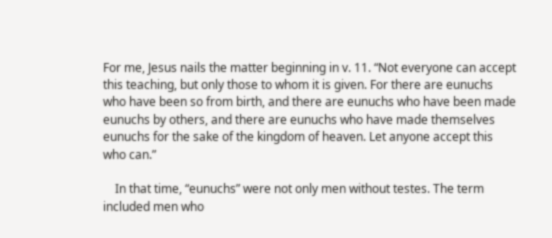For me, Jesus nails the matter beginning in v. 11. “Not everyone can accept this teaching, but only those to whom it is given. For there are eunuchs who have been so from birth, and there are eunuchs who have been made eunuchs by others, and there are eunuchs who have made themselves eunuchs for the sake of the kingdom of heaven. Let anyone accept this who can.”

    In that time, “eunuchs” were not only men without testes. The term included men who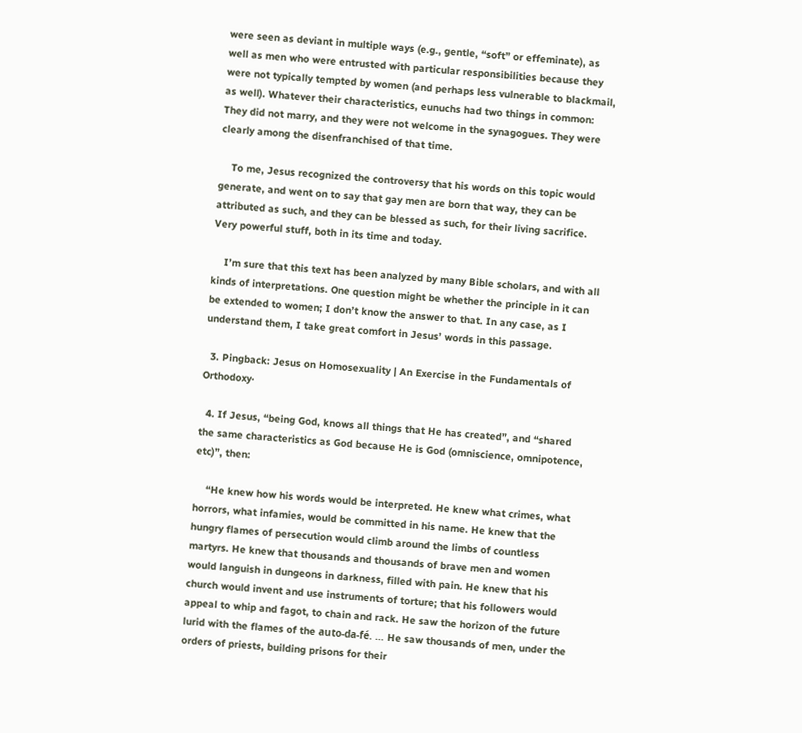were seen as deviant in multiple ways (e.g., gentle, “soft” or effeminate), as well as men who were entrusted with particular responsibilities because they were not typically tempted by women (and perhaps less vulnerable to blackmail, as well). Whatever their characteristics, eunuchs had two things in common: They did not marry, and they were not welcome in the synagogues. They were clearly among the disenfranchised of that time.

    To me, Jesus recognized the controversy that his words on this topic would generate, and went on to say that gay men are born that way, they can be attributed as such, and they can be blessed as such, for their living sacrifice. Very powerful stuff, both in its time and today.

    I’m sure that this text has been analyzed by many Bible scholars, and with all kinds of interpretations. One question might be whether the principle in it can be extended to women; I don’t know the answer to that. In any case, as I understand them, I take great comfort in Jesus’ words in this passage.

  3. Pingback: Jesus on Homosexuality | An Exercise in the Fundamentals of Orthodoxy·

  4. If Jesus, “being God, knows all things that He has created”, and “shared the same characteristics as God because He is God (omniscience, omnipotence, etc)”, then:

    “He knew how his words would be interpreted. He knew what crimes, what horrors, what infamies, would be committed in his name. He knew that the hungry flames of persecution would climb around the limbs of countless martyrs. He knew that thousands and thousands of brave men and women would languish in dungeons in darkness, filled with pain. He knew that his church would invent and use instruments of torture; that his followers would appeal to whip and fagot, to chain and rack. He saw the horizon of the future lurid with the flames of the auto-da-fé. … He saw thousands of men, under the orders of priests, building prisons for their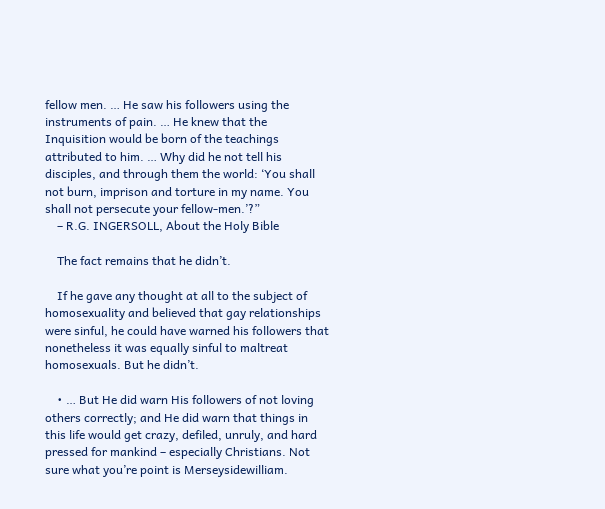fellow men. … He saw his followers using the instruments of pain. … He knew that the Inquisition would be born of the teachings attributed to him. … Why did he not tell his disciples, and through them the world: ‘You shall not burn, imprison and torture in my name. You shall not persecute your fellow-men.’?”
    – R.G. INGERSOLL, About the Holy Bible

    The fact remains that he didn’t.

    If he gave any thought at all to the subject of homosexuality and believed that gay relationships were sinful, he could have warned his followers that nonetheless it was equally sinful to maltreat homosexuals. But he didn’t.

    • … But He did warn His followers of not loving others correctly; and He did warn that things in this life would get crazy, defiled, unruly, and hard pressed for mankind – especially Christians. Not sure what you’re point is Merseysidewilliam.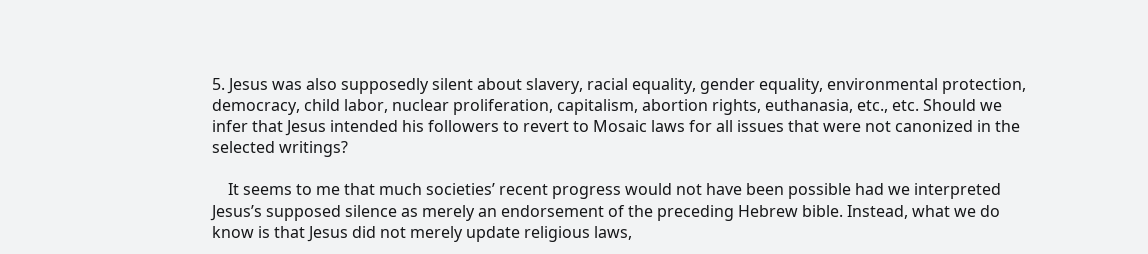5. Jesus was also supposedly silent about slavery, racial equality, gender equality, environmental protection, democracy, child labor, nuclear proliferation, capitalism, abortion rights, euthanasia, etc., etc. Should we infer that Jesus intended his followers to revert to Mosaic laws for all issues that were not canonized in the selected writings?

    It seems to me that much societies’ recent progress would not have been possible had we interpreted Jesus’s supposed silence as merely an endorsement of the preceding Hebrew bible. Instead, what we do know is that Jesus did not merely update religious laws,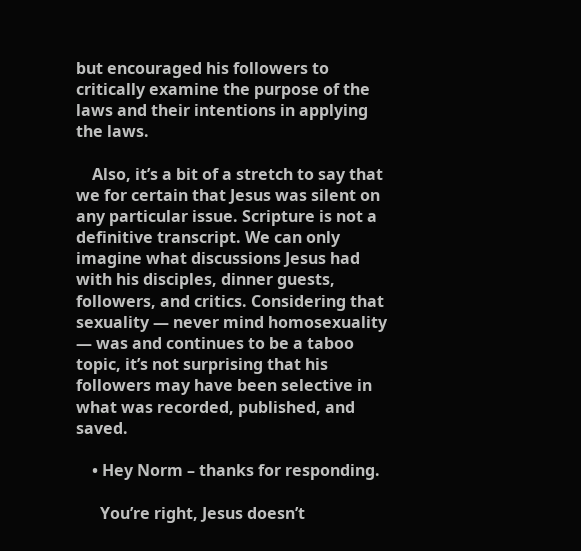but encouraged his followers to critically examine the purpose of the laws and their intentions in applying the laws.

    Also, it’s a bit of a stretch to say that we for certain that Jesus was silent on any particular issue. Scripture is not a definitive transcript. We can only imagine what discussions Jesus had with his disciples, dinner guests, followers, and critics. Considering that sexuality — never mind homosexuality — was and continues to be a taboo topic, it’s not surprising that his followers may have been selective in what was recorded, published, and saved.

    • Hey Norm – thanks for responding.

      You’re right, Jesus doesn’t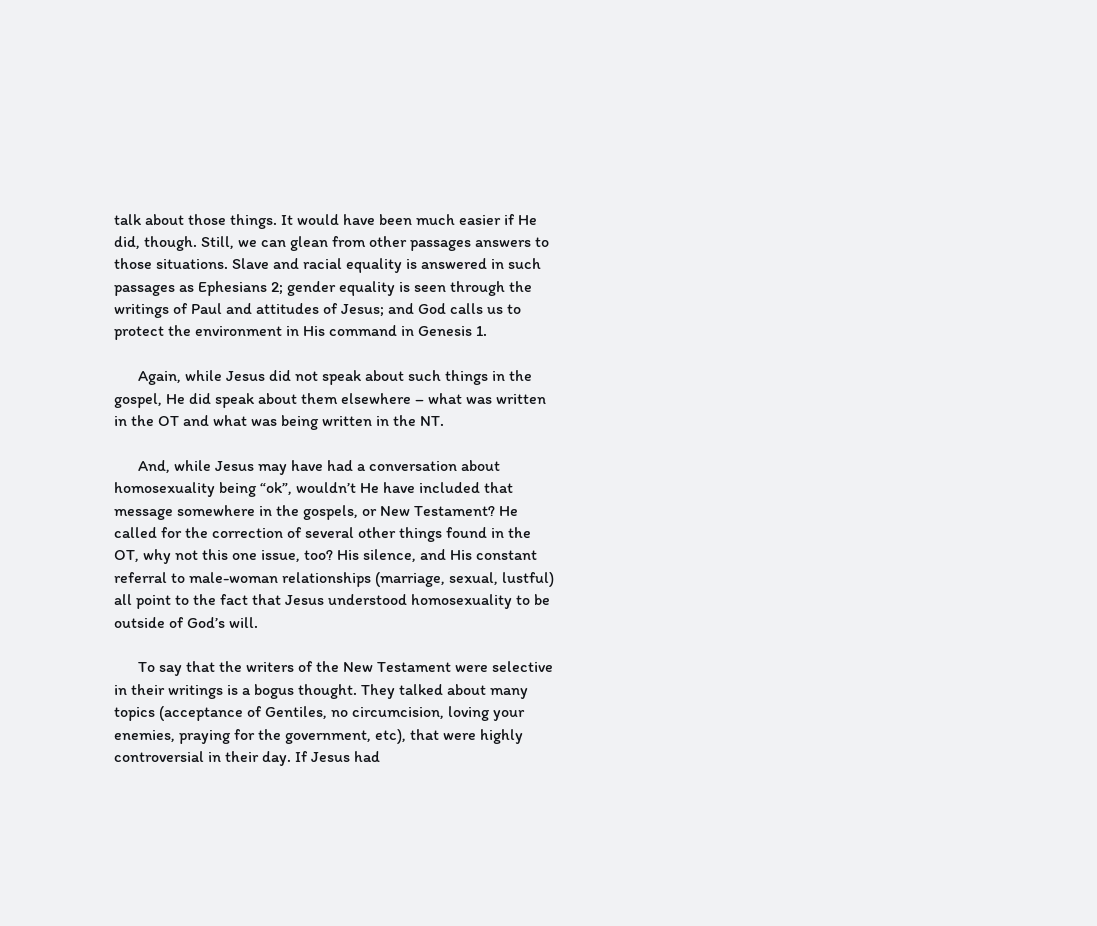talk about those things. It would have been much easier if He did, though. Still, we can glean from other passages answers to those situations. Slave and racial equality is answered in such passages as Ephesians 2; gender equality is seen through the writings of Paul and attitudes of Jesus; and God calls us to protect the environment in His command in Genesis 1.

      Again, while Jesus did not speak about such things in the gospel, He did speak about them elsewhere – what was written in the OT and what was being written in the NT.

      And, while Jesus may have had a conversation about homosexuality being “ok”, wouldn’t He have included that message somewhere in the gospels, or New Testament? He called for the correction of several other things found in the OT, why not this one issue, too? His silence, and His constant referral to male-woman relationships (marriage, sexual, lustful) all point to the fact that Jesus understood homosexuality to be outside of God’s will.

      To say that the writers of the New Testament were selective in their writings is a bogus thought. They talked about many topics (acceptance of Gentiles, no circumcision, loving your enemies, praying for the government, etc), that were highly controversial in their day. If Jesus had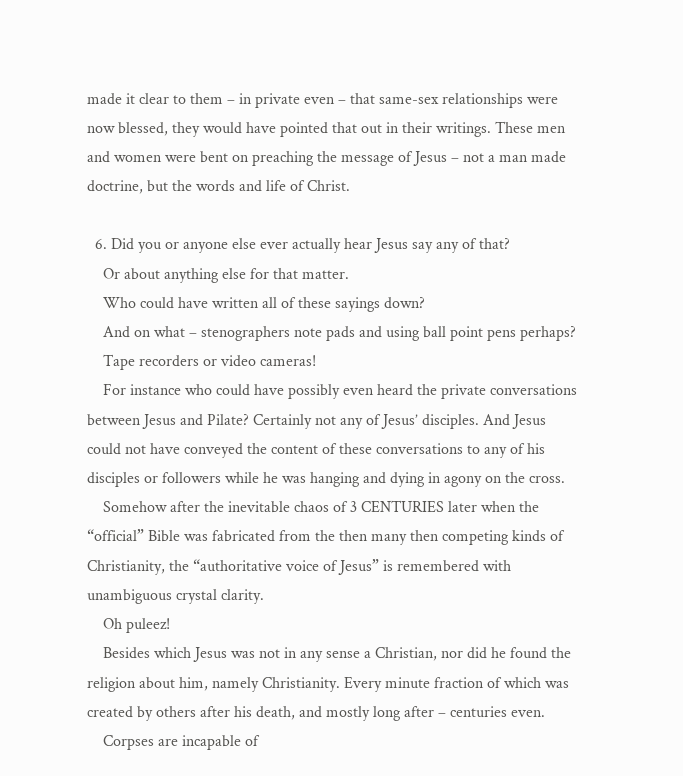made it clear to them – in private even – that same-sex relationships were now blessed, they would have pointed that out in their writings. These men and women were bent on preaching the message of Jesus – not a man made doctrine, but the words and life of Christ.

  6. Did you or anyone else ever actually hear Jesus say any of that?
    Or about anything else for that matter.
    Who could have written all of these sayings down?
    And on what – stenographers note pads and using ball point pens perhaps?
    Tape recorders or video cameras!
    For instance who could have possibly even heard the private conversations between Jesus and Pilate? Certainly not any of Jesus’ disciples. And Jesus could not have conveyed the content of these conversations to any of his disciples or followers while he was hanging and dying in agony on the cross.
    Somehow after the inevitable chaos of 3 CENTURIES later when the “official” Bible was fabricated from the then many then competing kinds of Christianity, the “authoritative voice of Jesus” is remembered with unambiguous crystal clarity.
    Oh puleez!
    Besides which Jesus was not in any sense a Christian, nor did he found the religion about him, namely Christianity. Every minute fraction of which was created by others after his death, and mostly long after – centuries even.
    Corpses are incapable of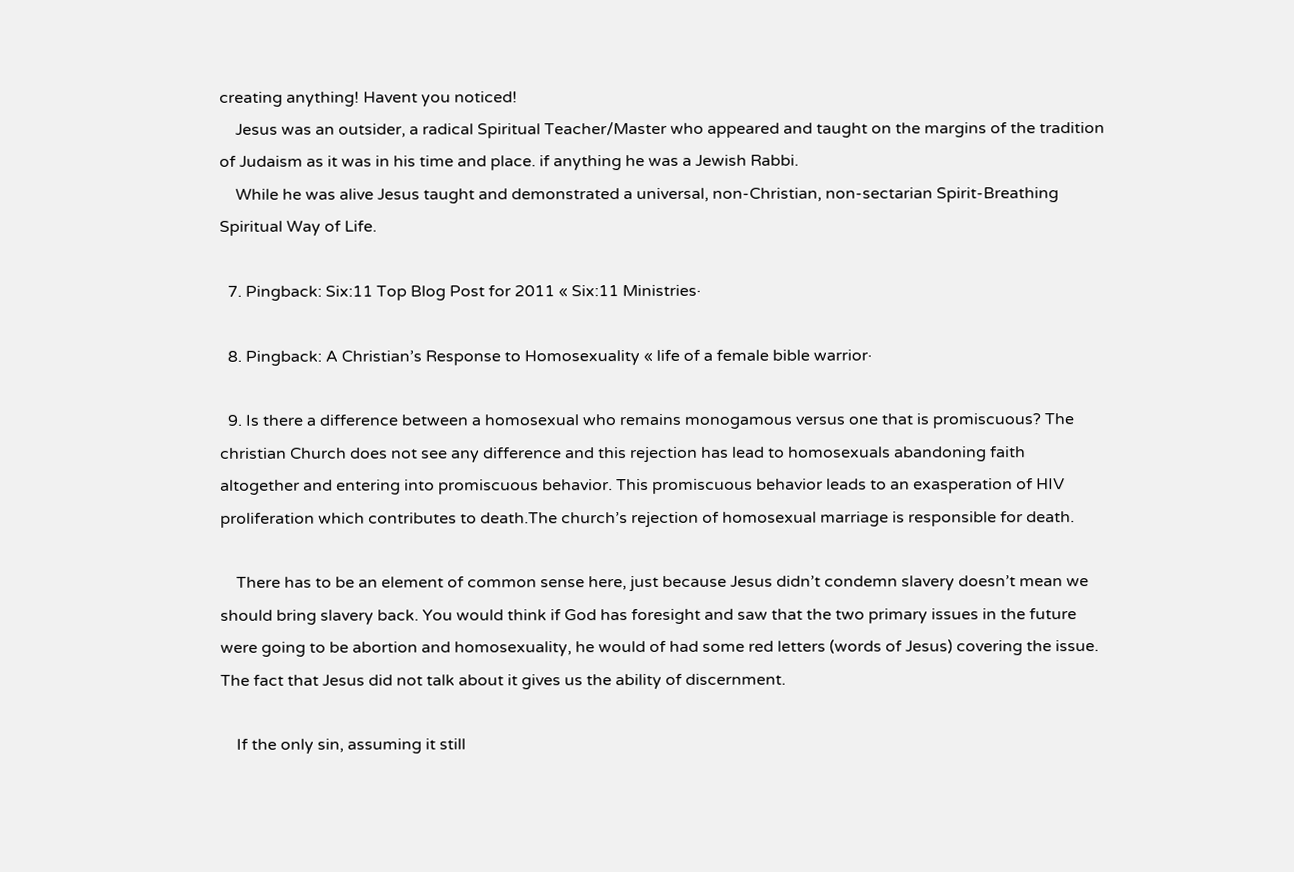creating anything! Havent you noticed!
    Jesus was an outsider, a radical Spiritual Teacher/Master who appeared and taught on the margins of the tradition of Judaism as it was in his time and place. if anything he was a Jewish Rabbi.
    While he was alive Jesus taught and demonstrated a universal, non-Christian, non-sectarian Spirit-Breathing Spiritual Way of Life.

  7. Pingback: Six:11 Top Blog Post for 2011 « Six:11 Ministries·

  8. Pingback: A Christian’s Response to Homosexuality « life of a female bible warrior·

  9. Is there a difference between a homosexual who remains monogamous versus one that is promiscuous? The christian Church does not see any difference and this rejection has lead to homosexuals abandoning faith altogether and entering into promiscuous behavior. This promiscuous behavior leads to an exasperation of HIV proliferation which contributes to death.The church’s rejection of homosexual marriage is responsible for death.

    There has to be an element of common sense here, just because Jesus didn’t condemn slavery doesn’t mean we should bring slavery back. You would think if God has foresight and saw that the two primary issues in the future were going to be abortion and homosexuality, he would of had some red letters (words of Jesus) covering the issue. The fact that Jesus did not talk about it gives us the ability of discernment.

    If the only sin, assuming it still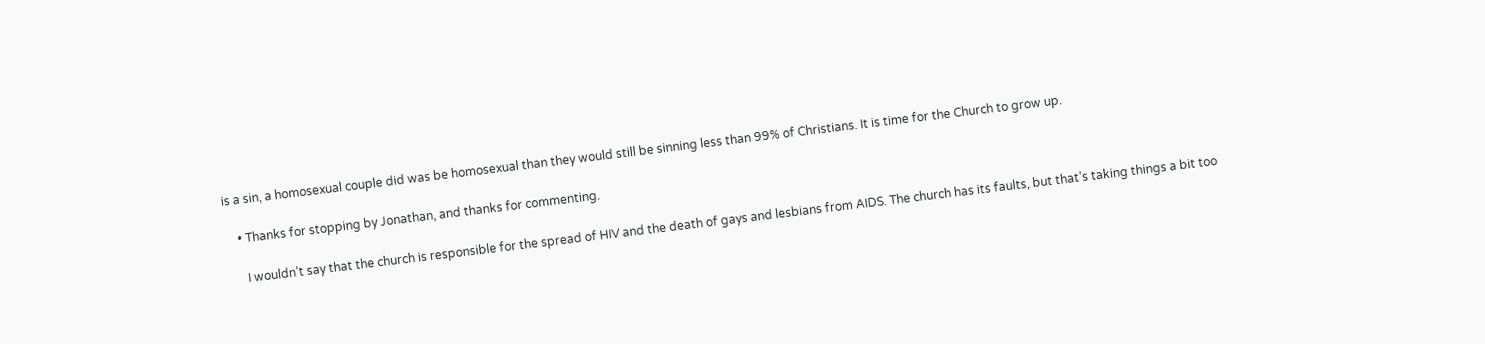is a sin, a homosexual couple did was be homosexual than they would still be sinning less than 99% of Christians. It is time for the Church to grow up.

    • Thanks for stopping by Jonathan, and thanks for commenting.

      I wouldn’t say that the church is responsible for the spread of HIV and the death of gays and lesbians from AIDS. The church has its faults, but that’s taking things a bit too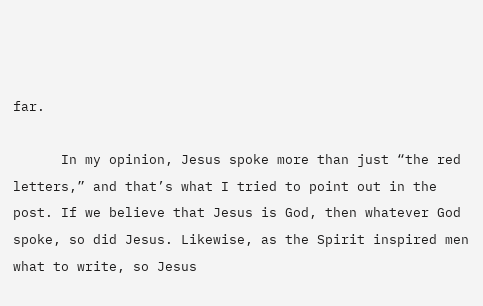far.

      In my opinion, Jesus spoke more than just “the red letters,” and that’s what I tried to point out in the post. If we believe that Jesus is God, then whatever God spoke, so did Jesus. Likewise, as the Spirit inspired men what to write, so Jesus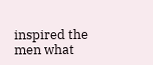inspired the men what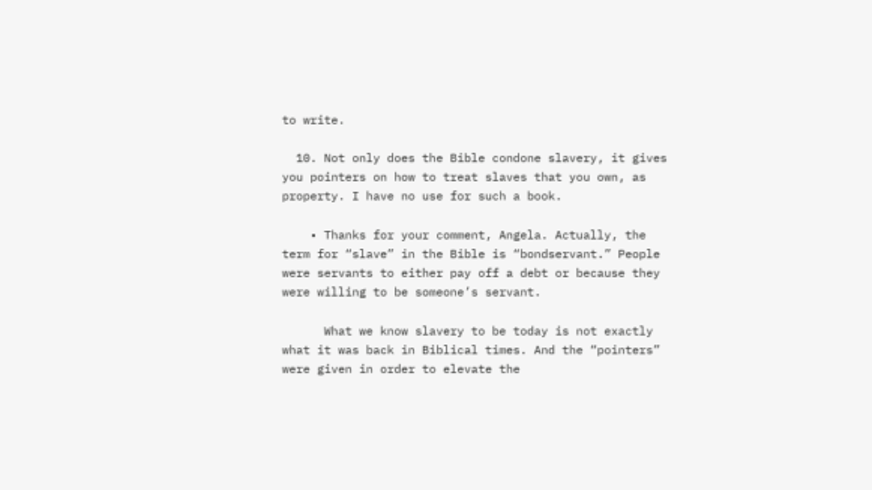to write.

  10. Not only does the Bible condone slavery, it gives you pointers on how to treat slaves that you own, as property. I have no use for such a book.

    • Thanks for your comment, Angela. Actually, the term for “slave” in the Bible is “bondservant.” People were servants to either pay off a debt or because they were willing to be someone’s servant.

      What we know slavery to be today is not exactly what it was back in Biblical times. And the “pointers” were given in order to elevate the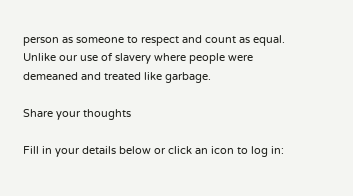person as someone to respect and count as equal. Unlike our use of slavery where people were demeaned and treated like garbage.

Share your thoughts

Fill in your details below or click an icon to log in: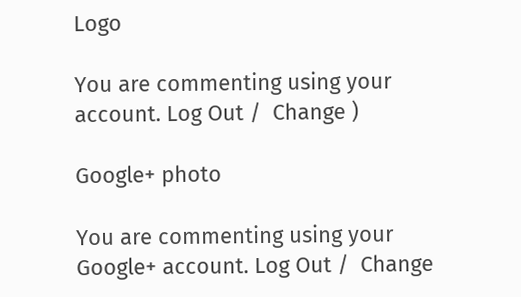Logo

You are commenting using your account. Log Out /  Change )

Google+ photo

You are commenting using your Google+ account. Log Out /  Change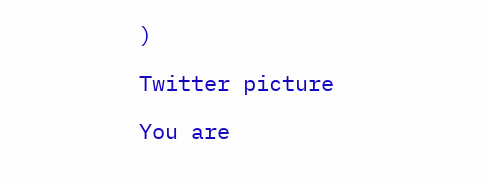)

Twitter picture

You are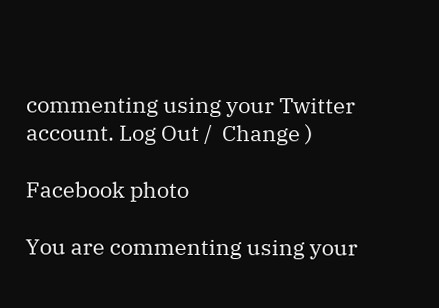commenting using your Twitter account. Log Out /  Change )

Facebook photo

You are commenting using your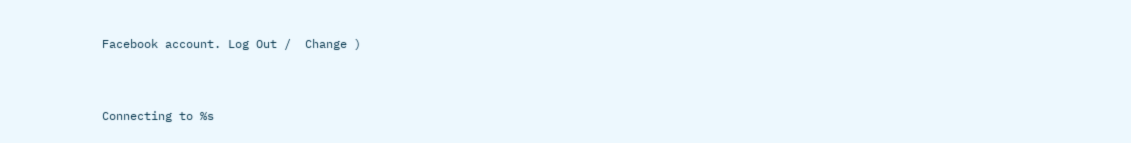Facebook account. Log Out /  Change )


Connecting to %s